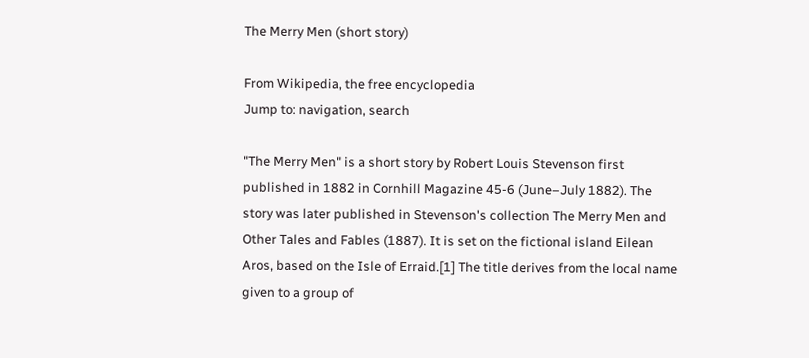The Merry Men (short story)

From Wikipedia, the free encyclopedia
Jump to: navigation, search

"The Merry Men" is a short story by Robert Louis Stevenson first published in 1882 in Cornhill Magazine 45-6 (June–July 1882). The story was later published in Stevenson's collection The Merry Men and Other Tales and Fables (1887). It is set on the fictional island Eilean Aros, based on the Isle of Erraid.[1] The title derives from the local name given to a group of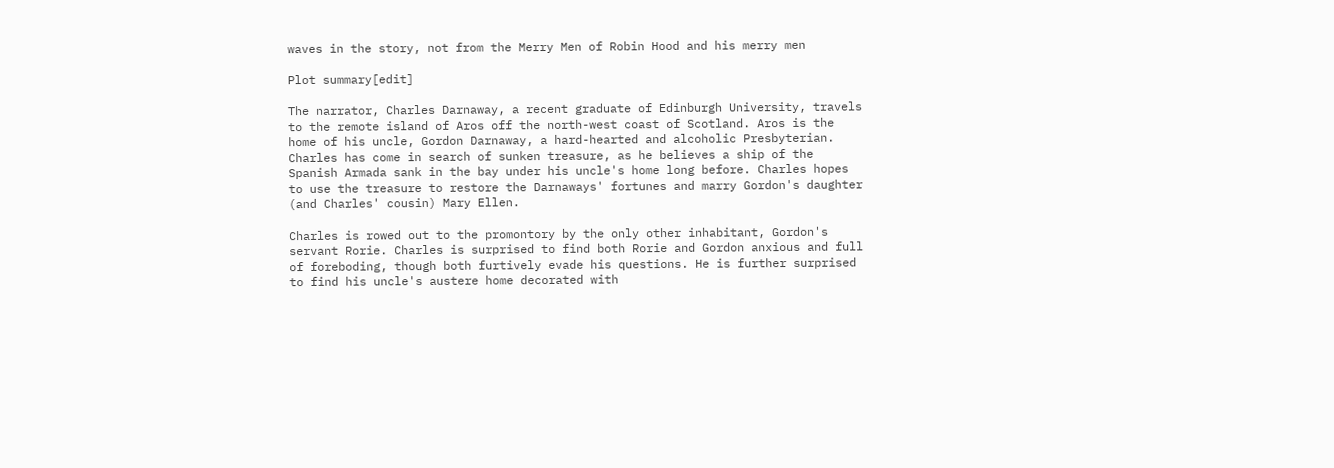waves in the story, not from the Merry Men of Robin Hood and his merry men

Plot summary[edit]

The narrator, Charles Darnaway, a recent graduate of Edinburgh University, travels to the remote island of Aros off the north-west coast of Scotland. Aros is the home of his uncle, Gordon Darnaway, a hard-hearted and alcoholic Presbyterian. Charles has come in search of sunken treasure, as he believes a ship of the Spanish Armada sank in the bay under his uncle's home long before. Charles hopes to use the treasure to restore the Darnaways' fortunes and marry Gordon's daughter (and Charles' cousin) Mary Ellen.

Charles is rowed out to the promontory by the only other inhabitant, Gordon's servant Rorie. Charles is surprised to find both Rorie and Gordon anxious and full of foreboding, though both furtively evade his questions. He is further surprised to find his uncle's austere home decorated with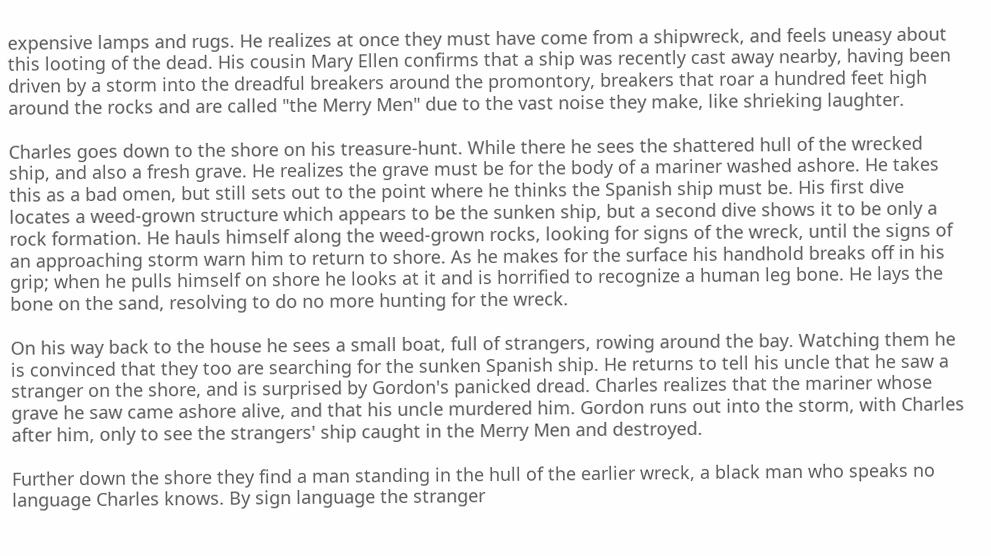expensive lamps and rugs. He realizes at once they must have come from a shipwreck, and feels uneasy about this looting of the dead. His cousin Mary Ellen confirms that a ship was recently cast away nearby, having been driven by a storm into the dreadful breakers around the promontory, breakers that roar a hundred feet high around the rocks and are called "the Merry Men" due to the vast noise they make, like shrieking laughter.

Charles goes down to the shore on his treasure-hunt. While there he sees the shattered hull of the wrecked ship, and also a fresh grave. He realizes the grave must be for the body of a mariner washed ashore. He takes this as a bad omen, but still sets out to the point where he thinks the Spanish ship must be. His first dive locates a weed-grown structure which appears to be the sunken ship, but a second dive shows it to be only a rock formation. He hauls himself along the weed-grown rocks, looking for signs of the wreck, until the signs of an approaching storm warn him to return to shore. As he makes for the surface his handhold breaks off in his grip; when he pulls himself on shore he looks at it and is horrified to recognize a human leg bone. He lays the bone on the sand, resolving to do no more hunting for the wreck.

On his way back to the house he sees a small boat, full of strangers, rowing around the bay. Watching them he is convinced that they too are searching for the sunken Spanish ship. He returns to tell his uncle that he saw a stranger on the shore, and is surprised by Gordon's panicked dread. Charles realizes that the mariner whose grave he saw came ashore alive, and that his uncle murdered him. Gordon runs out into the storm, with Charles after him, only to see the strangers' ship caught in the Merry Men and destroyed.

Further down the shore they find a man standing in the hull of the earlier wreck, a black man who speaks no language Charles knows. By sign language the stranger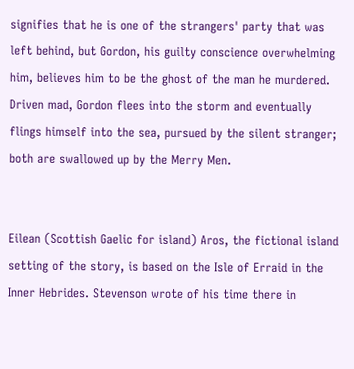signifies that he is one of the strangers' party that was left behind, but Gordon, his guilty conscience overwhelming him, believes him to be the ghost of the man he murdered. Driven mad, Gordon flees into the storm and eventually flings himself into the sea, pursued by the silent stranger; both are swallowed up by the Merry Men.


Eilean (Scottish Gaelic for island) Aros, the fictional island setting of the story, is based on the Isle of Erraid in the Inner Hebrides. Stevenson wrote of his time there in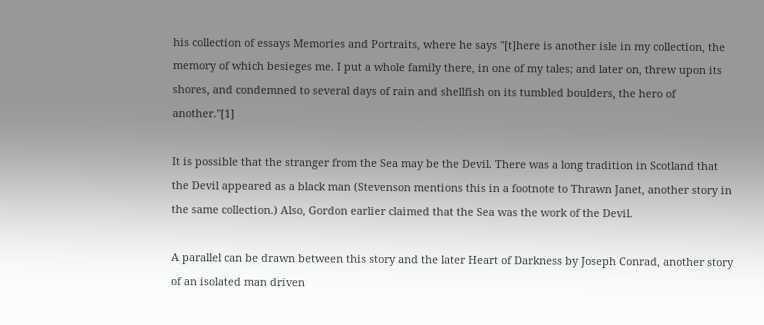his collection of essays Memories and Portraits, where he says "[t]here is another isle in my collection, the memory of which besieges me. I put a whole family there, in one of my tales; and later on, threw upon its shores, and condemned to several days of rain and shellfish on its tumbled boulders, the hero of another."[1]

It is possible that the stranger from the Sea may be the Devil. There was a long tradition in Scotland that the Devil appeared as a black man (Stevenson mentions this in a footnote to Thrawn Janet, another story in the same collection.) Also, Gordon earlier claimed that the Sea was the work of the Devil.

A parallel can be drawn between this story and the later Heart of Darkness by Joseph Conrad, another story of an isolated man driven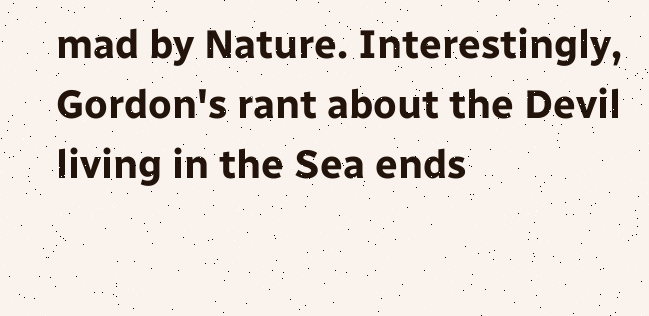mad by Nature. Interestingly, Gordon's rant about the Devil living in the Sea ends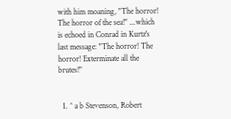with him moaning, "The horror! The horror of the sea!" ...which is echoed in Conrad in Kurtz's last message: "The horror! The horror! Exterminate all the brutes!"


  1. ^ a b Stevenson, Robert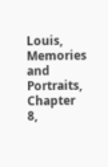Louis, Memories and Portraits, Chapter 8,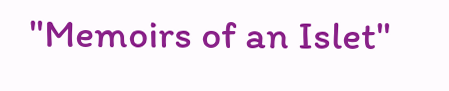"Memoirs of an Islet"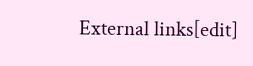External links[edit]